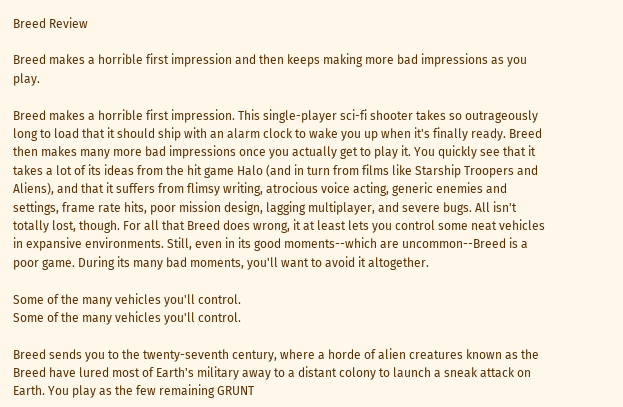Breed Review

Breed makes a horrible first impression and then keeps making more bad impressions as you play.

Breed makes a horrible first impression. This single-player sci-fi shooter takes so outrageously long to load that it should ship with an alarm clock to wake you up when it's finally ready. Breed then makes many more bad impressions once you actually get to play it. You quickly see that it takes a lot of its ideas from the hit game Halo (and in turn from films like Starship Troopers and Aliens), and that it suffers from flimsy writing, atrocious voice acting, generic enemies and settings, frame rate hits, poor mission design, lagging multiplayer, and severe bugs. All isn't totally lost, though. For all that Breed does wrong, it at least lets you control some neat vehicles in expansive environments. Still, even in its good moments--which are uncommon--Breed is a poor game. During its many bad moments, you'll want to avoid it altogether.

Some of the many vehicles you'll control.
Some of the many vehicles you'll control.

Breed sends you to the twenty-seventh century, where a horde of alien creatures known as the Breed have lured most of Earth's military away to a distant colony to launch a sneak attack on Earth. You play as the few remaining GRUNT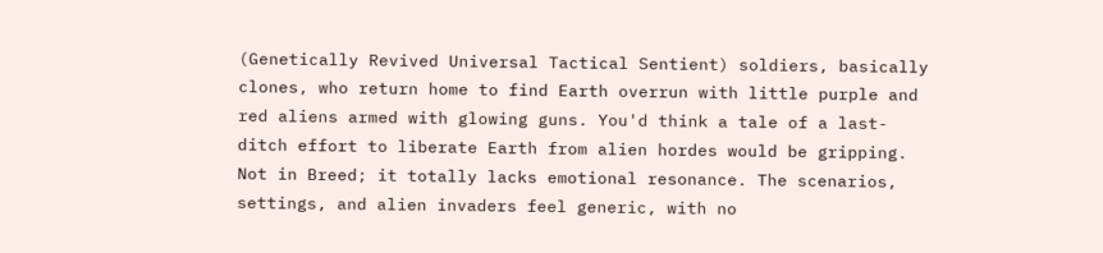(Genetically Revived Universal Tactical Sentient) soldiers, basically clones, who return home to find Earth overrun with little purple and red aliens armed with glowing guns. You'd think a tale of a last-ditch effort to liberate Earth from alien hordes would be gripping. Not in Breed; it totally lacks emotional resonance. The scenarios, settings, and alien invaders feel generic, with no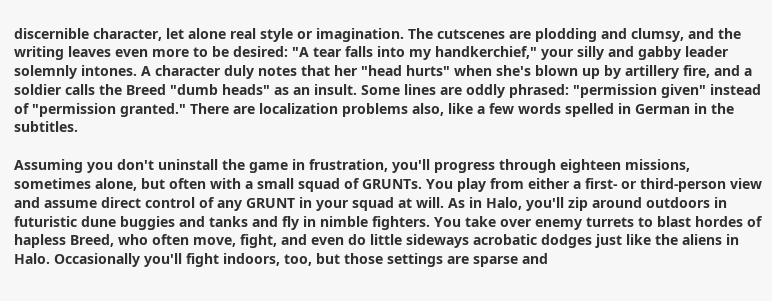discernible character, let alone real style or imagination. The cutscenes are plodding and clumsy, and the writing leaves even more to be desired: "A tear falls into my handkerchief," your silly and gabby leader solemnly intones. A character duly notes that her "head hurts" when she's blown up by artillery fire, and a soldier calls the Breed "dumb heads" as an insult. Some lines are oddly phrased: "permission given" instead of "permission granted." There are localization problems also, like a few words spelled in German in the subtitles.

Assuming you don't uninstall the game in frustration, you'll progress through eighteen missions, sometimes alone, but often with a small squad of GRUNTs. You play from either a first- or third-person view and assume direct control of any GRUNT in your squad at will. As in Halo, you'll zip around outdoors in futuristic dune buggies and tanks and fly in nimble fighters. You take over enemy turrets to blast hordes of hapless Breed, who often move, fight, and even do little sideways acrobatic dodges just like the aliens in Halo. Occasionally you'll fight indoors, too, but those settings are sparse and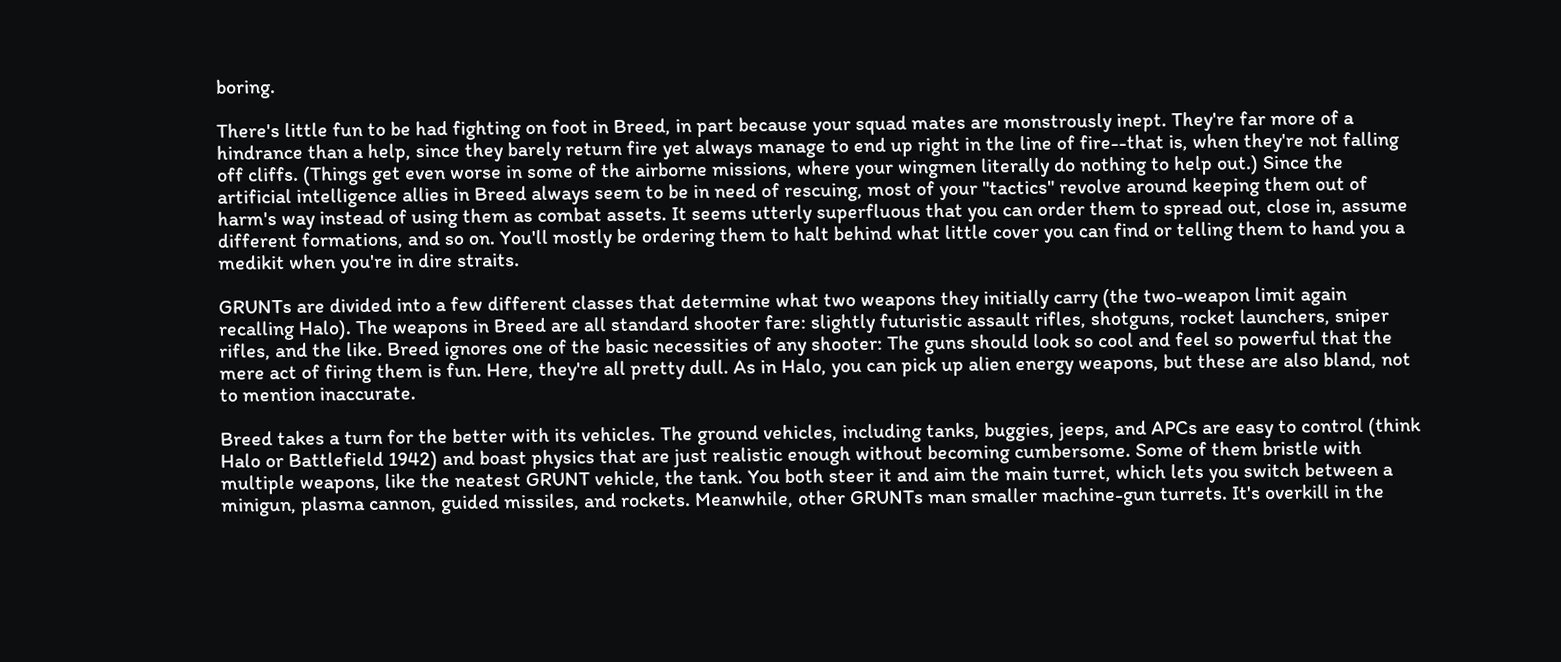boring.

There's little fun to be had fighting on foot in Breed, in part because your squad mates are monstrously inept. They're far more of a hindrance than a help, since they barely return fire yet always manage to end up right in the line of fire--that is, when they're not falling off cliffs. (Things get even worse in some of the airborne missions, where your wingmen literally do nothing to help out.) Since the artificial intelligence allies in Breed always seem to be in need of rescuing, most of your "tactics" revolve around keeping them out of harm's way instead of using them as combat assets. It seems utterly superfluous that you can order them to spread out, close in, assume different formations, and so on. You'll mostly be ordering them to halt behind what little cover you can find or telling them to hand you a medikit when you're in dire straits.

GRUNTs are divided into a few different classes that determine what two weapons they initially carry (the two-weapon limit again recalling Halo). The weapons in Breed are all standard shooter fare: slightly futuristic assault rifles, shotguns, rocket launchers, sniper rifles, and the like. Breed ignores one of the basic necessities of any shooter: The guns should look so cool and feel so powerful that the mere act of firing them is fun. Here, they're all pretty dull. As in Halo, you can pick up alien energy weapons, but these are also bland, not to mention inaccurate.

Breed takes a turn for the better with its vehicles. The ground vehicles, including tanks, buggies, jeeps, and APCs are easy to control (think Halo or Battlefield 1942) and boast physics that are just realistic enough without becoming cumbersome. Some of them bristle with multiple weapons, like the neatest GRUNT vehicle, the tank. You both steer it and aim the main turret, which lets you switch between a minigun, plasma cannon, guided missiles, and rockets. Meanwhile, other GRUNTs man smaller machine-gun turrets. It's overkill in the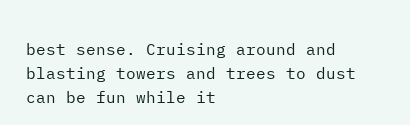best sense. Cruising around and blasting towers and trees to dust can be fun while it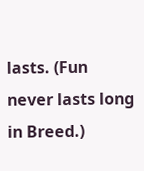lasts. (Fun never lasts long in Breed.)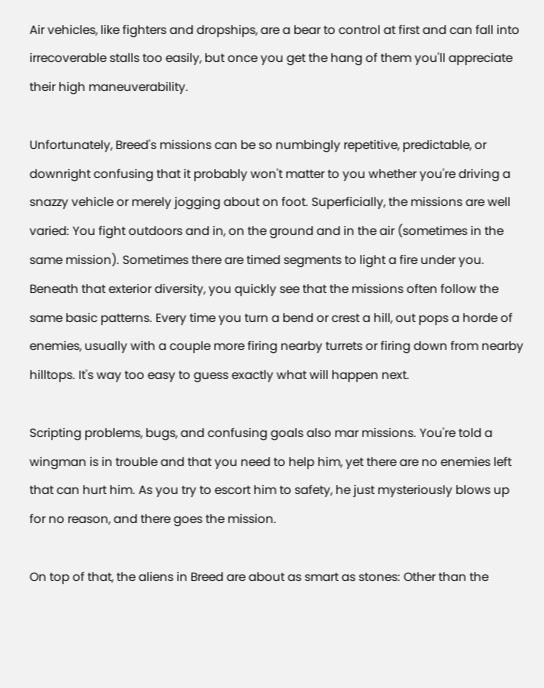Air vehicles, like fighters and dropships, are a bear to control at first and can fall into irrecoverable stalls too easily, but once you get the hang of them you'll appreciate their high maneuverability.

Unfortunately, Breed's missions can be so numbingly repetitive, predictable, or downright confusing that it probably won't matter to you whether you're driving a snazzy vehicle or merely jogging about on foot. Superficially, the missions are well varied: You fight outdoors and in, on the ground and in the air (sometimes in the same mission). Sometimes there are timed segments to light a fire under you. Beneath that exterior diversity, you quickly see that the missions often follow the same basic patterns. Every time you turn a bend or crest a hill, out pops a horde of enemies, usually with a couple more firing nearby turrets or firing down from nearby hilltops. It's way too easy to guess exactly what will happen next.

Scripting problems, bugs, and confusing goals also mar missions. You're told a wingman is in trouble and that you need to help him, yet there are no enemies left that can hurt him. As you try to escort him to safety, he just mysteriously blows up for no reason, and there goes the mission.

On top of that, the aliens in Breed are about as smart as stones: Other than the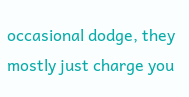occasional dodge, they mostly just charge you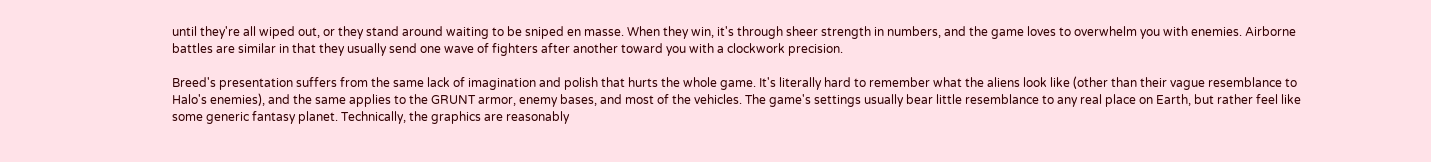until they're all wiped out, or they stand around waiting to be sniped en masse. When they win, it's through sheer strength in numbers, and the game loves to overwhelm you with enemies. Airborne battles are similar in that they usually send one wave of fighters after another toward you with a clockwork precision.

Breed's presentation suffers from the same lack of imagination and polish that hurts the whole game. It's literally hard to remember what the aliens look like (other than their vague resemblance to Halo's enemies), and the same applies to the GRUNT armor, enemy bases, and most of the vehicles. The game's settings usually bear little resemblance to any real place on Earth, but rather feel like some generic fantasy planet. Technically, the graphics are reasonably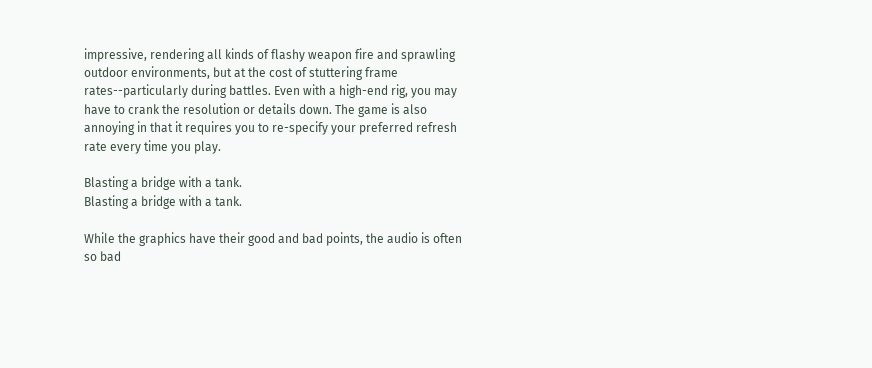impressive, rendering all kinds of flashy weapon fire and sprawling outdoor environments, but at the cost of stuttering frame rates--particularly during battles. Even with a high-end rig, you may have to crank the resolution or details down. The game is also annoying in that it requires you to re-specify your preferred refresh rate every time you play.

Blasting a bridge with a tank.
Blasting a bridge with a tank.

While the graphics have their good and bad points, the audio is often so bad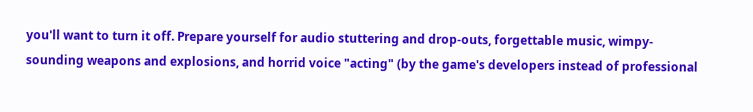you'll want to turn it off. Prepare yourself for audio stuttering and drop-outs, forgettable music, wimpy-sounding weapons and explosions, and horrid voice "acting" (by the game's developers instead of professional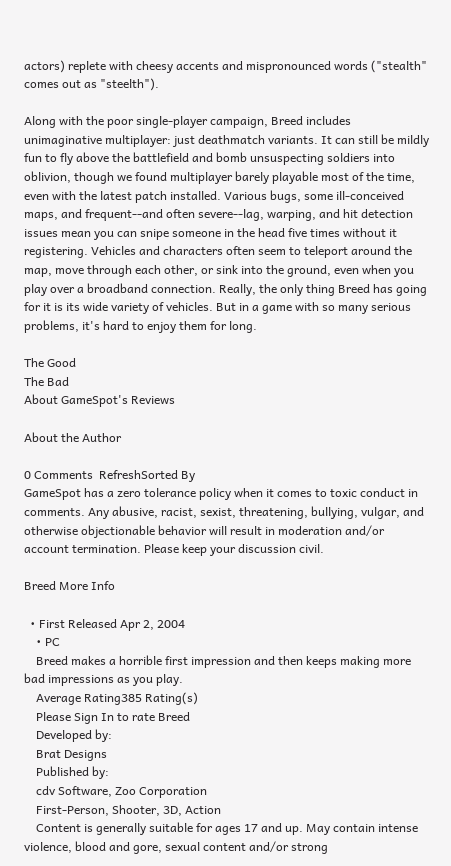actors) replete with cheesy accents and mispronounced words ("stealth" comes out as "steelth").

Along with the poor single-player campaign, Breed includes unimaginative multiplayer: just deathmatch variants. It can still be mildly fun to fly above the battlefield and bomb unsuspecting soldiers into oblivion, though we found multiplayer barely playable most of the time, even with the latest patch installed. Various bugs, some ill-conceived maps, and frequent--and often severe--lag, warping, and hit detection issues mean you can snipe someone in the head five times without it registering. Vehicles and characters often seem to teleport around the map, move through each other, or sink into the ground, even when you play over a broadband connection. Really, the only thing Breed has going for it is its wide variety of vehicles. But in a game with so many serious problems, it's hard to enjoy them for long.

The Good
The Bad
About GameSpot's Reviews

About the Author

0 Comments  RefreshSorted By
GameSpot has a zero tolerance policy when it comes to toxic conduct in comments. Any abusive, racist, sexist, threatening, bullying, vulgar, and otherwise objectionable behavior will result in moderation and/or account termination. Please keep your discussion civil.

Breed More Info

  • First Released Apr 2, 2004
    • PC
    Breed makes a horrible first impression and then keeps making more bad impressions as you play.
    Average Rating385 Rating(s)
    Please Sign In to rate Breed
    Developed by:
    Brat Designs
    Published by:
    cdv Software, Zoo Corporation
    First-Person, Shooter, 3D, Action
    Content is generally suitable for ages 17 and up. May contain intense violence, blood and gore, sexual content and/or strong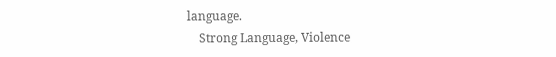language.
    Strong Language, Violence